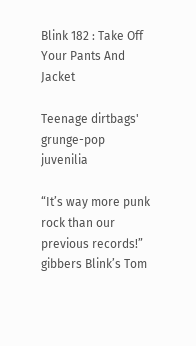Blink 182 : Take Off Your Pants And Jacket

Teenage dirtbags' grunge-pop juvenilia

“It’s way more punk rock than our previous records!” gibbers Blink’s Tom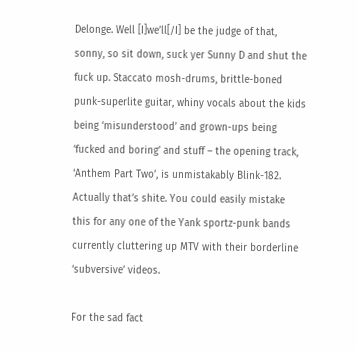Delonge. Well [I]we’ll[/I] be the judge of that, sonny, so sit down, suck yer Sunny D and shut the fuck up. Staccato mosh-drums, brittle-boned punk-superlite guitar, whiny vocals about the kids being ‘misunderstood’ and grown-ups being ‘fucked and boring’ and stuff – the opening track, ‘Anthem Part Two’, is unmistakably Blink-182. Actually that’s shite. You could easily mistake this for any one of the Yank sportz-punk bands currently cluttering up MTV with their borderline ‘subversive’ videos.

For the sad fact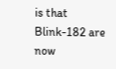is that Blink-182 are now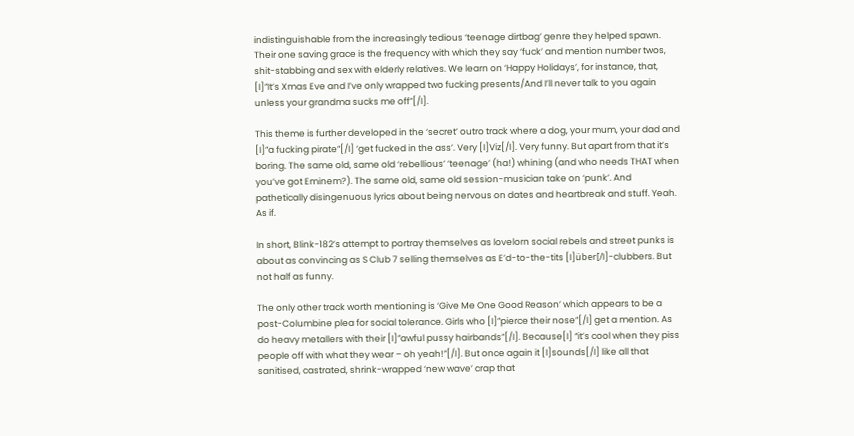indistinguishable from the increasingly tedious ‘teenage dirtbag’ genre they helped spawn. Their one saving grace is the frequency with which they say ‘fuck’ and mention number twos, shit-stabbing and sex with elderly relatives. We learn on ‘Happy Holidays’, for instance, that, [I]”It’s Xmas Eve and I’ve only wrapped two fucking presents/And I’ll never talk to you again unless your grandma sucks me off”[/I].

This theme is further developed in the ‘secret’ outro track where a dog, your mum, your dad and [I]”a fucking pirate”[/I] ‘get fucked in the ass’. Very [I]Viz[/I]. Very funny. But apart from that it’s boring. The same old, same old ‘rebellious’ ‘teenage’ (ha!) whining (and who needs THAT when you’ve got Eminem?). The same old, same old session-musician take on ‘punk’. And pathetically disingenuous lyrics about being nervous on dates and heartbreak and stuff. Yeah. As if.

In short, Blink-182’s attempt to portray themselves as lovelorn social rebels and street punks is about as convincing as S Club 7 selling themselves as E’d-to-the-tits [I]über[/I]-clubbers. But not half as funny.

The only other track worth mentioning is ‘Give Me One Good Reason’ which appears to be a post-Columbine plea for social tolerance. Girls who [I]”pierce their nose”[/I] get a mention. As do heavy metallers with their [I]”awful pussy hairbands”[/I]. Because[I] “it’s cool when they piss people off with what they wear – oh yeah!”[/I]. But once again it [I]sounds[/I] like all that sanitised, castrated, shrink-wrapped ‘new wave’ crap that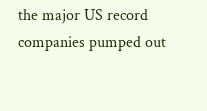the major US record companies pumped out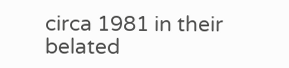circa 1981 in their belated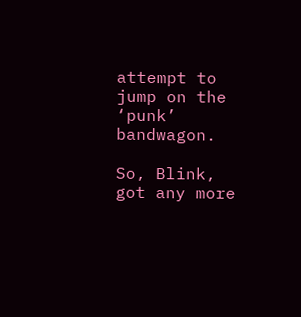attempt to jump on the ‘punk’ bandwagon.

So, Blink, got any more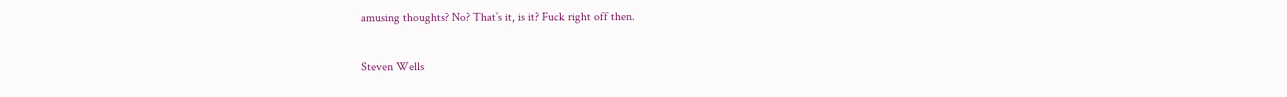amusing thoughts? No? That’s it, is it? Fuck right off then.

Steven Wells